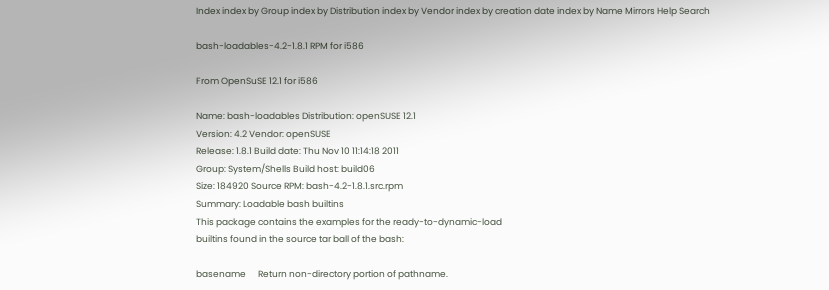Index index by Group index by Distribution index by Vendor index by creation date index by Name Mirrors Help Search

bash-loadables-4.2-1.8.1 RPM for i586

From OpenSuSE 12.1 for i586

Name: bash-loadables Distribution: openSUSE 12.1
Version: 4.2 Vendor: openSUSE
Release: 1.8.1 Build date: Thu Nov 10 11:14:18 2011
Group: System/Shells Build host: build06
Size: 184920 Source RPM: bash-4.2-1.8.1.src.rpm
Summary: Loadable bash builtins
This package contains the examples for the ready-to-dynamic-load
builtins found in the source tar ball of the bash:

basename      Return non-directory portion of pathname.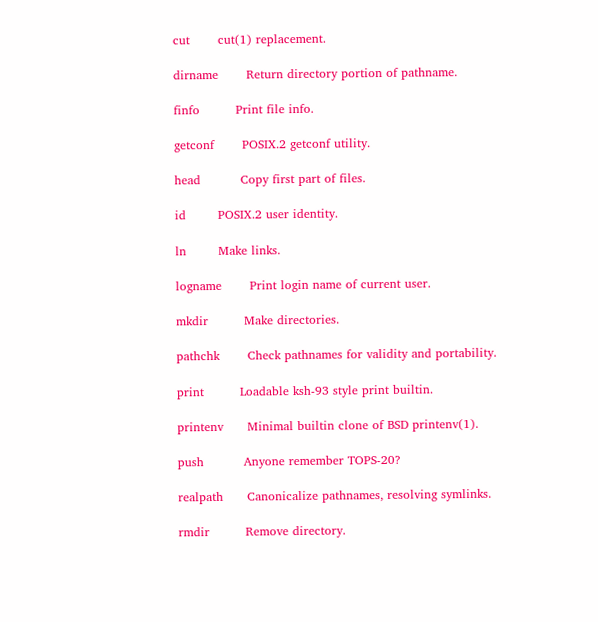cut       cut(1) replacement.

dirname       Return directory portion of pathname.

finfo         Print file info.

getconf       POSIX.2 getconf utility.

head          Copy first part of files.

id        POSIX.2 user identity.

ln        Make links.

logname       Print login name of current user.

mkdir         Make directories.

pathchk       Check pathnames for validity and portability.

print         Loadable ksh-93 style print builtin.

printenv      Minimal builtin clone of BSD printenv(1).

push          Anyone remember TOPS-20?

realpath      Canonicalize pathnames, resolving symlinks.

rmdir         Remove directory.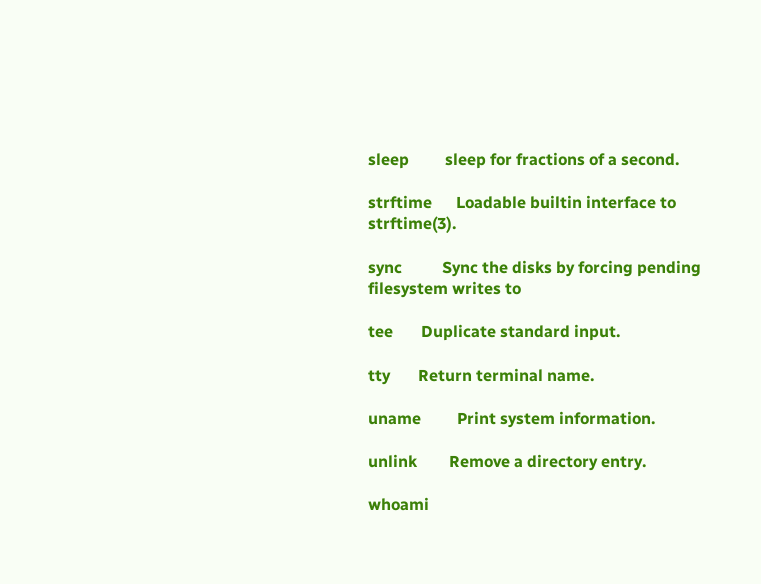sleep         sleep for fractions of a second.

strftime      Loadable builtin interface to strftime(3).

sync          Sync the disks by forcing pending filesystem writes to

tee       Duplicate standard input.

tty       Return terminal name.

uname         Print system information.

unlink        Remove a directory entry.

whoami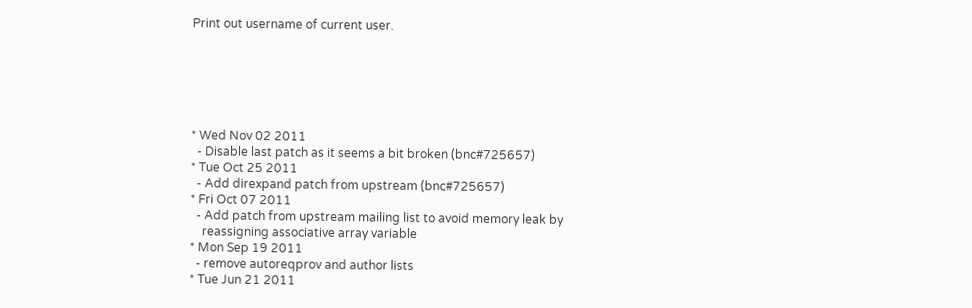Print out username of current user.






* Wed Nov 02 2011
  - Disable last patch as it seems a bit broken (bnc#725657)
* Tue Oct 25 2011
  - Add direxpand patch from upstream (bnc#725657)
* Fri Oct 07 2011
  - Add patch from upstream mailing list to avoid memory leak by
    reassigning associative array variable
* Mon Sep 19 2011
  - remove autoreqprov and author lists
* Tue Jun 21 2011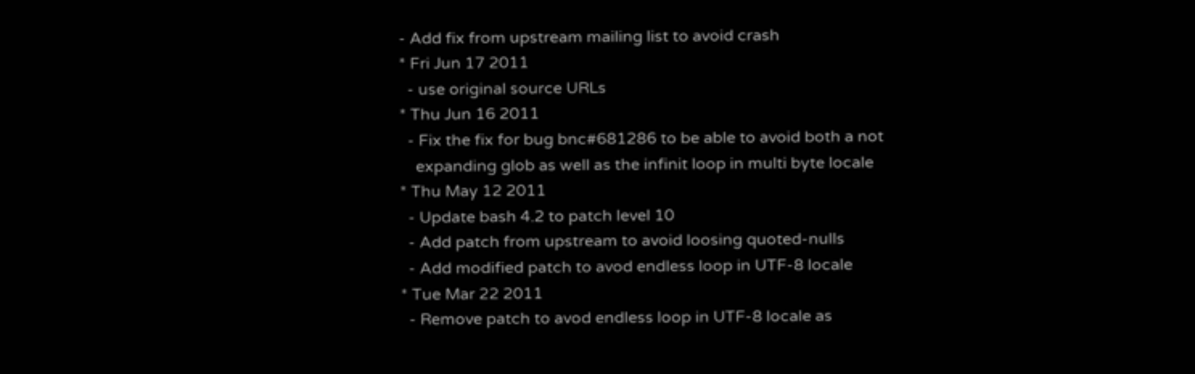- Add fix from upstream mailing list to avoid crash
* Fri Jun 17 2011
  - use original source URLs
* Thu Jun 16 2011
  - Fix the fix for bug bnc#681286 to be able to avoid both a not
    expanding glob as well as the infinit loop in multi byte locale
* Thu May 12 2011
  - Update bash 4.2 to patch level 10
  - Add patch from upstream to avoid loosing quoted-nulls
  - Add modified patch to avod endless loop in UTF-8 locale
* Tue Mar 22 2011
  - Remove patch to avod endless loop in UTF-8 locale as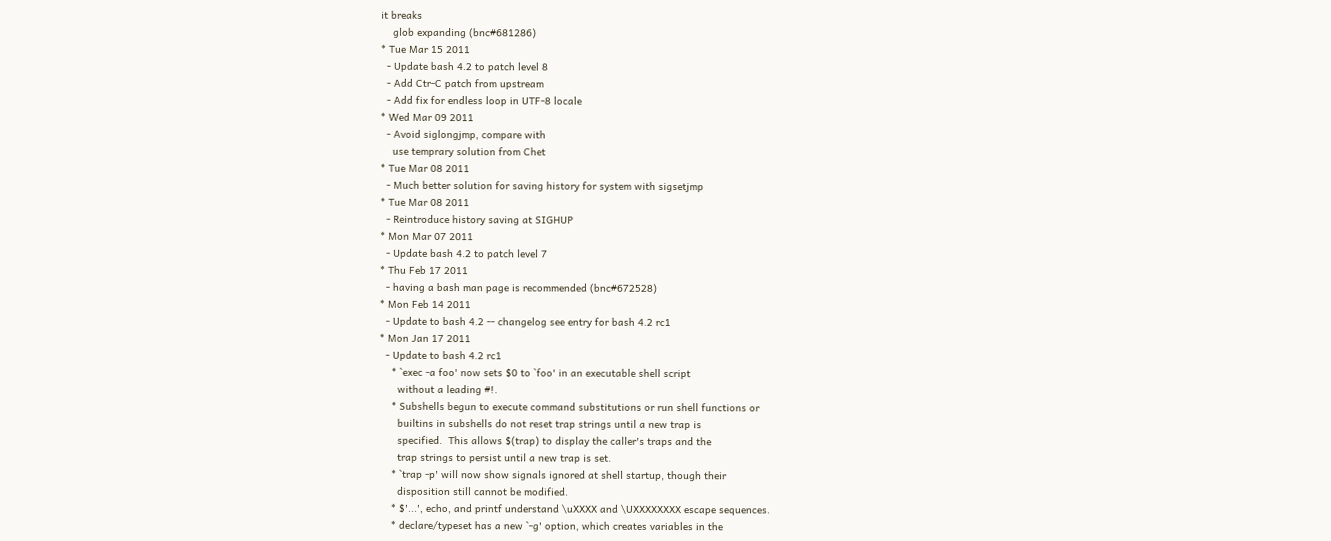it breaks
    glob expanding (bnc#681286)
* Tue Mar 15 2011
  - Update bash 4.2 to patch level 8
  - Add Ctr-C patch from upstream
  - Add fix for endless loop in UTF-8 locale
* Wed Mar 09 2011
  - Avoid siglongjmp, compare with
    use temprary solution from Chet
* Tue Mar 08 2011
  - Much better solution for saving history for system with sigsetjmp
* Tue Mar 08 2011
  - Reintroduce history saving at SIGHUP
* Mon Mar 07 2011
  - Update bash 4.2 to patch level 7
* Thu Feb 17 2011
  - having a bash man page is recommended (bnc#672528)
* Mon Feb 14 2011
  - Update to bash 4.2 -- changelog see entry for bash 4.2 rc1
* Mon Jan 17 2011
  - Update to bash 4.2 rc1
    * `exec -a foo' now sets $0 to `foo' in an executable shell script
      without a leading #!.
    * Subshells begun to execute command substitutions or run shell functions or
      builtins in subshells do not reset trap strings until a new trap is
      specified.  This allows $(trap) to display the caller's traps and the
      trap strings to persist until a new trap is set.
    * `trap -p' will now show signals ignored at shell startup, though their
      disposition still cannot be modified.
    * $'...', echo, and printf understand \uXXXX and \UXXXXXXXX escape sequences.
    * declare/typeset has a new `-g' option, which creates variables in the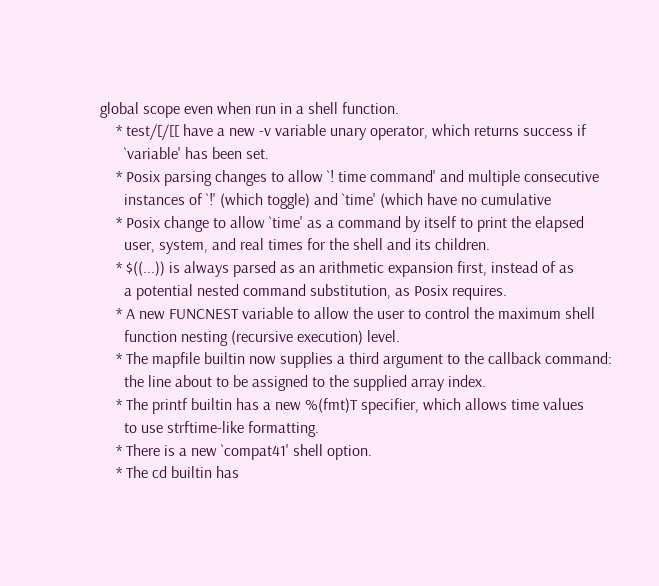global scope even when run in a shell function.
    * test/[/[[ have a new -v variable unary operator, which returns success if
      `variable' has been set.
    * Posix parsing changes to allow `! time command' and multiple consecutive
      instances of `!' (which toggle) and `time' (which have no cumulative
    * Posix change to allow `time' as a command by itself to print the elapsed
      user, system, and real times for the shell and its children.
    * $((...)) is always parsed as an arithmetic expansion first, instead of as
      a potential nested command substitution, as Posix requires.
    * A new FUNCNEST variable to allow the user to control the maximum shell
      function nesting (recursive execution) level.
    * The mapfile builtin now supplies a third argument to the callback command:
      the line about to be assigned to the supplied array index.
    * The printf builtin has a new %(fmt)T specifier, which allows time values
      to use strftime-like formatting.
    * There is a new `compat41' shell option.
    * The cd builtin has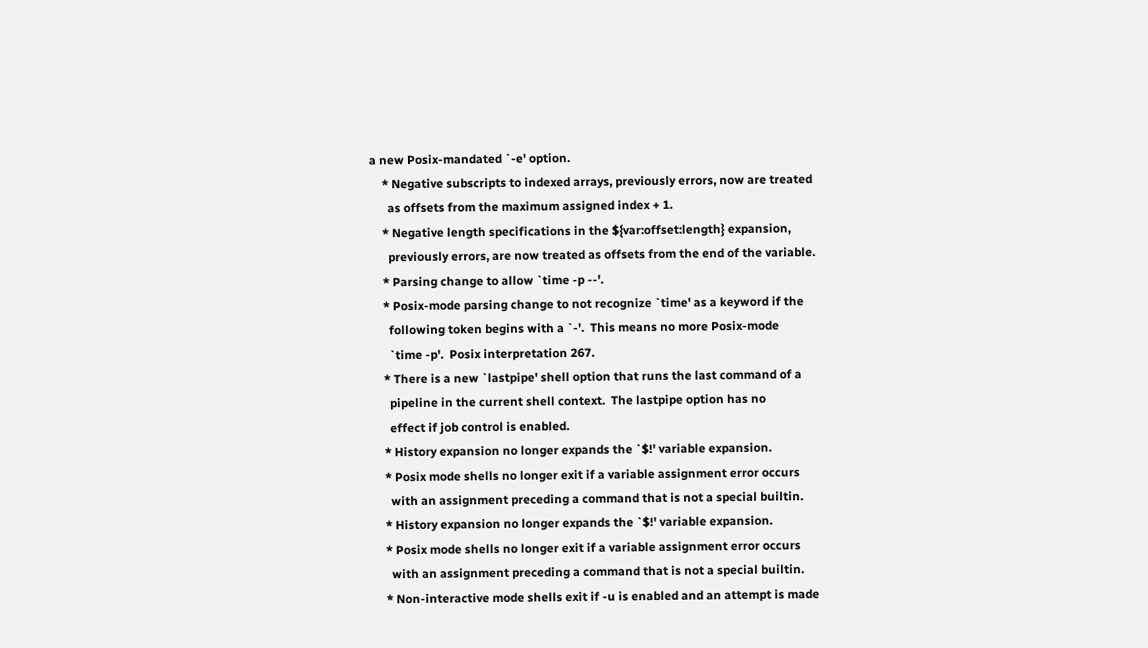a new Posix-mandated `-e' option.
    * Negative subscripts to indexed arrays, previously errors, now are treated
      as offsets from the maximum assigned index + 1.
    * Negative length specifications in the ${var:offset:length} expansion,
      previously errors, are now treated as offsets from the end of the variable.
    * Parsing change to allow `time -p --'.
    * Posix-mode parsing change to not recognize `time' as a keyword if the
      following token begins with a `-'.  This means no more Posix-mode
      `time -p'.  Posix interpretation 267.
    * There is a new `lastpipe' shell option that runs the last command of a
      pipeline in the current shell context.  The lastpipe option has no
      effect if job control is enabled.
    * History expansion no longer expands the `$!' variable expansion.
    * Posix mode shells no longer exit if a variable assignment error occurs
      with an assignment preceding a command that is not a special builtin.
    * History expansion no longer expands the `$!' variable expansion.
    * Posix mode shells no longer exit if a variable assignment error occurs
      with an assignment preceding a command that is not a special builtin.
    * Non-interactive mode shells exit if -u is enabled and an attempt is made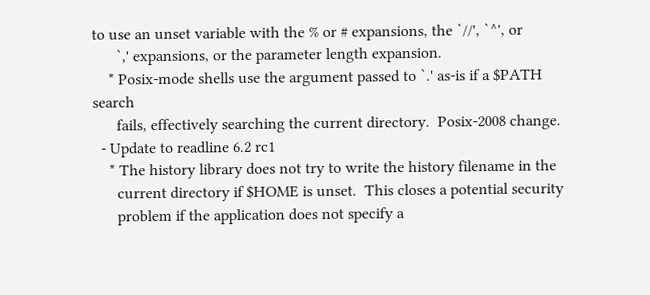to use an unset variable with the % or # expansions, the `//', `^', or
      `,' expansions, or the parameter length expansion.
    * Posix-mode shells use the argument passed to `.' as-is if a $PATH search
      fails, effectively searching the current directory.  Posix-2008 change.
  - Update to readline 6.2 rc1
    * The history library does not try to write the history filename in the
      current directory if $HOME is unset.  This closes a potential security
      problem if the application does not specify a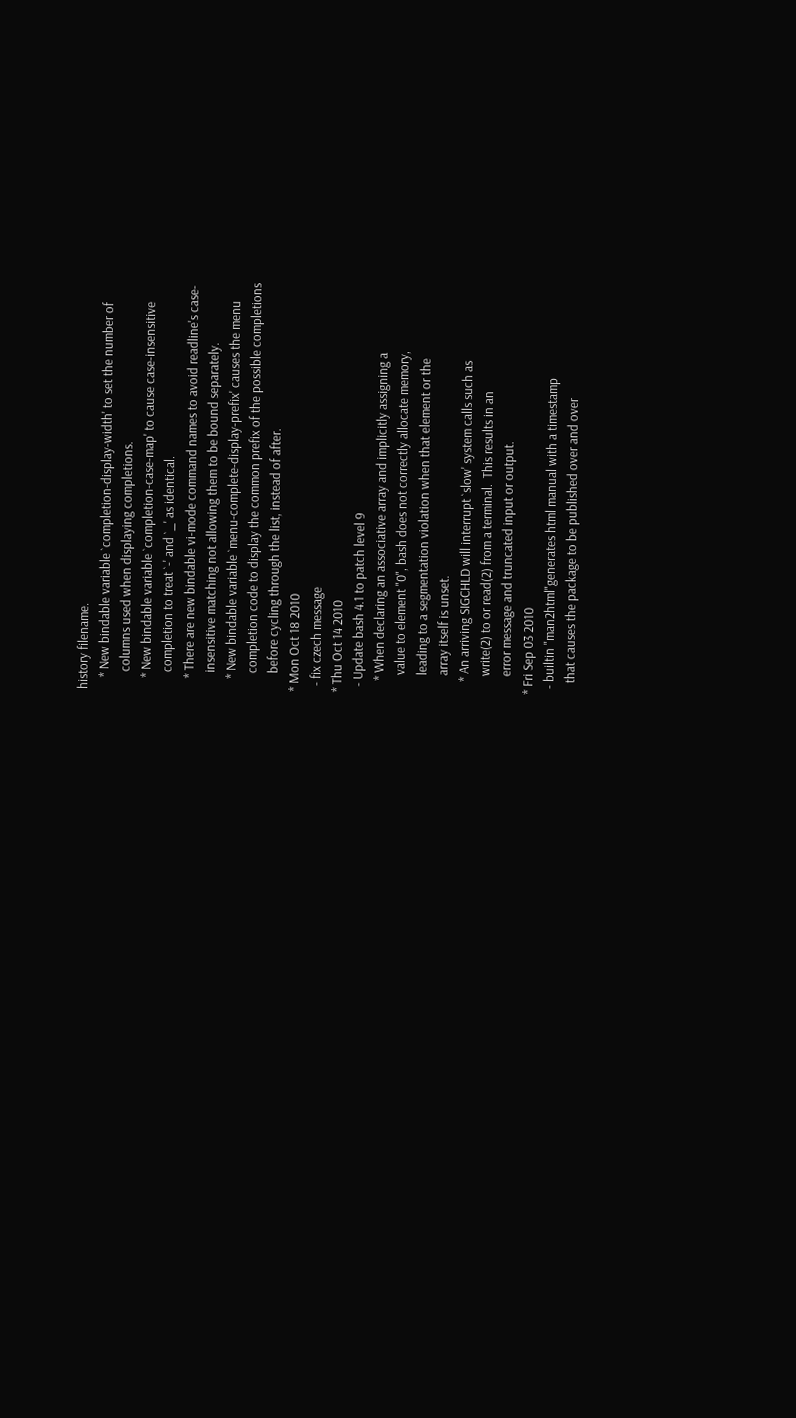history filename.
    * New bindable variable `completion-display-width' to set the number of
      columns used when displaying completions.
    * New bindable variable `completion-case-map' to cause case-insensitive
      completion to treat `-' and `_' as identical.
    * There are new bindable vi-mode command names to avoid readline's case-
      insensitive matching not allowing them to be bound separately.
    * New bindable variable `menu-complete-display-prefix' causes the menu
      completion code to display the common prefix of the possible completions
      before cycling through the list, instead of after.
* Mon Oct 18 2010
  - fix czech message
* Thu Oct 14 2010
  - Update bash 4.1 to patch level 9
    * When declaring an associative array and implicitly assigning a
      value to element "0", bash does not correctly allocate memory,
      leading to a segmentation violation when that element or the
      array itself is unset.
    * An arriving SIGCHLD will interrupt `slow' system calls such as
      write(2) to or read(2) from a terminal.  This results in an
      error message and truncated input or output.
* Fri Sep 03 2010
  - builtin "man2html"generates html manual with a timestamp
    that causes the package to be published over and over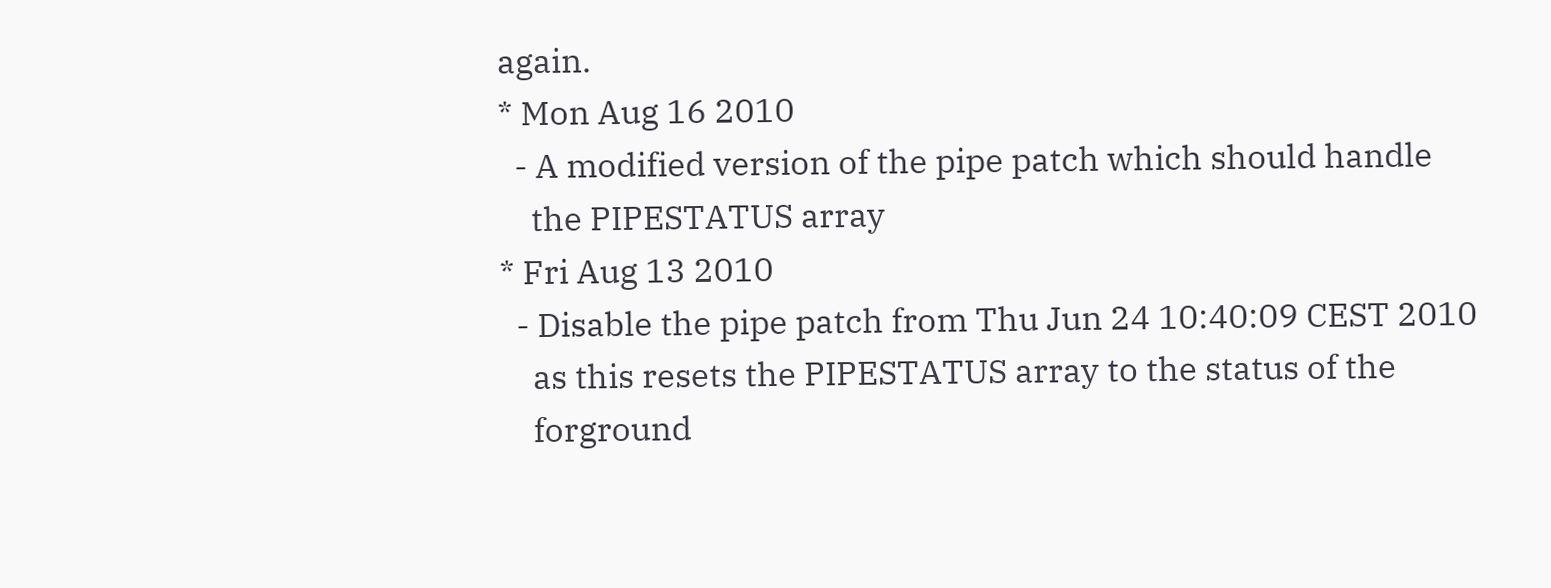again.
* Mon Aug 16 2010
  - A modified version of the pipe patch which should handle
    the PIPESTATUS array
* Fri Aug 13 2010
  - Disable the pipe patch from Thu Jun 24 10:40:09 CEST 2010
    as this resets the PIPESTATUS array to the status of the
    forground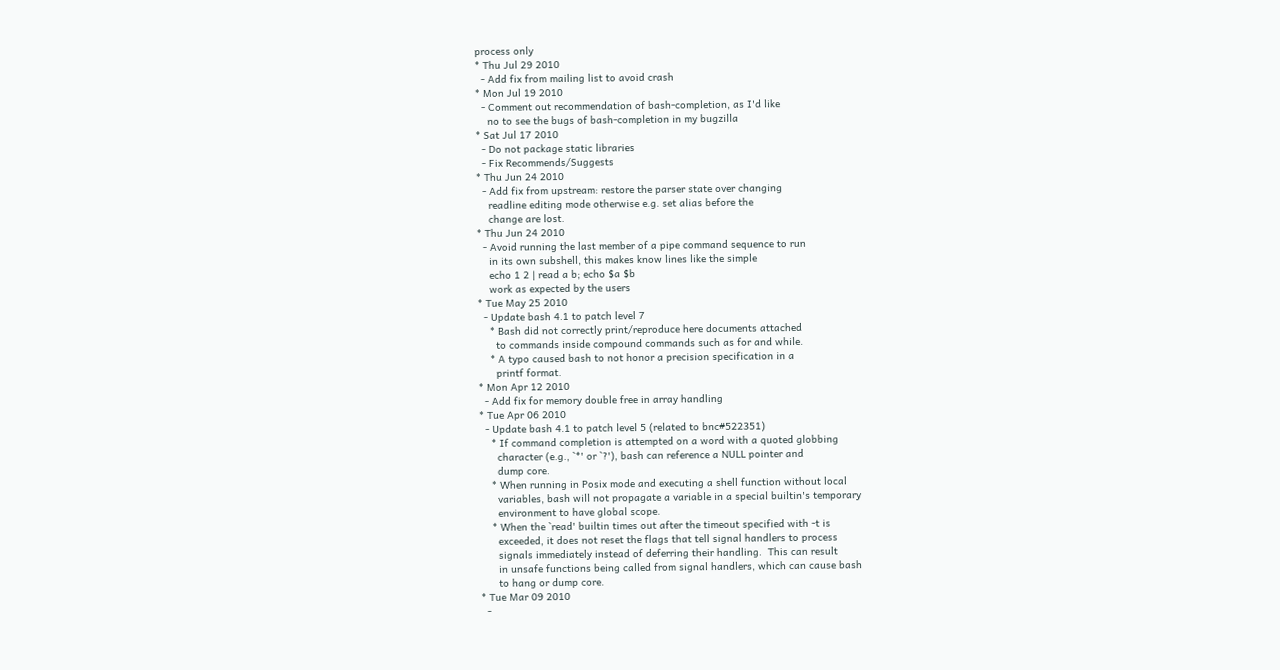process only
* Thu Jul 29 2010
  - Add fix from mailing list to avoid crash
* Mon Jul 19 2010
  - Comment out recommendation of bash-completion, as I'd like
    no to see the bugs of bash-completion in my bugzilla
* Sat Jul 17 2010
  - Do not package static libraries
  - Fix Recommends/Suggests
* Thu Jun 24 2010
  - Add fix from upstream: restore the parser state over changing
    readline editing mode otherwise e.g. set alias before the
    change are lost.
* Thu Jun 24 2010
  - Avoid running the last member of a pipe command sequence to run
    in its own subshell, this makes know lines like the simple
    echo 1 2 | read a b; echo $a $b
    work as expected by the users
* Tue May 25 2010
  - Update bash 4.1 to patch level 7
    * Bash did not correctly print/reproduce here documents attached
      to commands inside compound commands such as for and while.
    * A typo caused bash to not honor a precision specification in a
      printf format.
* Mon Apr 12 2010
  - Add fix for memory double free in array handling
* Tue Apr 06 2010
  - Update bash 4.1 to patch level 5 (related to bnc#522351)
    * If command completion is attempted on a word with a quoted globbing
      character (e.g., `*' or `?'), bash can reference a NULL pointer and
      dump core.
    * When running in Posix mode and executing a shell function without local
      variables, bash will not propagate a variable in a special builtin's temporary
      environment to have global scope.
    * When the `read' builtin times out after the timeout specified with -t is
      exceeded, it does not reset the flags that tell signal handlers to process
      signals immediately instead of deferring their handling.  This can result
      in unsafe functions being called from signal handlers, which can cause bash
      to hang or dump core.
* Tue Mar 09 2010
  -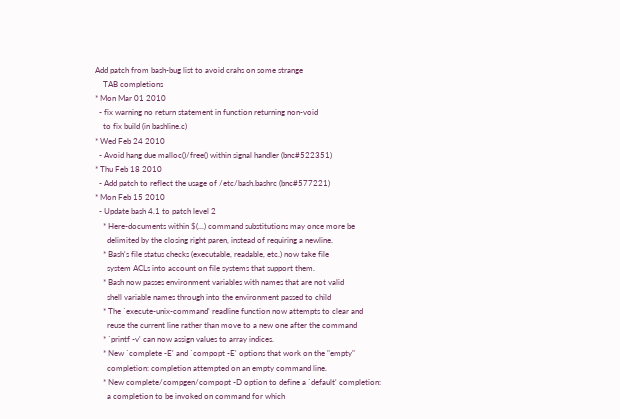Add patch from bash-bug list to avoid crahs on some strange
    TAB completions
* Mon Mar 01 2010
  - fix warning no return statement in function returning non-void
    to fix build (in bashline.c)
* Wed Feb 24 2010
  - Avoid hang due malloc()/free() within signal handler (bnc#522351)
* Thu Feb 18 2010
  - Add patch to reflect the usage of /etc/bash.bashrc (bnc#577221)
* Mon Feb 15 2010
  - Update bash 4.1 to patch level 2
    * Here-documents within $(...) command substitutions may once more be
      delimited by the closing right paren, instead of requiring a newline.
    * Bash's file status checks (executable, readable, etc.) now take file
      system ACLs into account on file systems that support them.
    * Bash now passes environment variables with names that are not valid
      shell variable names through into the environment passed to child
    * The `execute-unix-command' readline function now attempts to clear and
      reuse the current line rather than move to a new one after the command
    * `printf -v' can now assign values to array indices.
    * New `complete -E' and `compopt -E' options that work on the "empty"
      completion: completion attempted on an empty command line.
    * New complete/compgen/compopt -D option to define a `default' completion:
      a completion to be invoked on command for which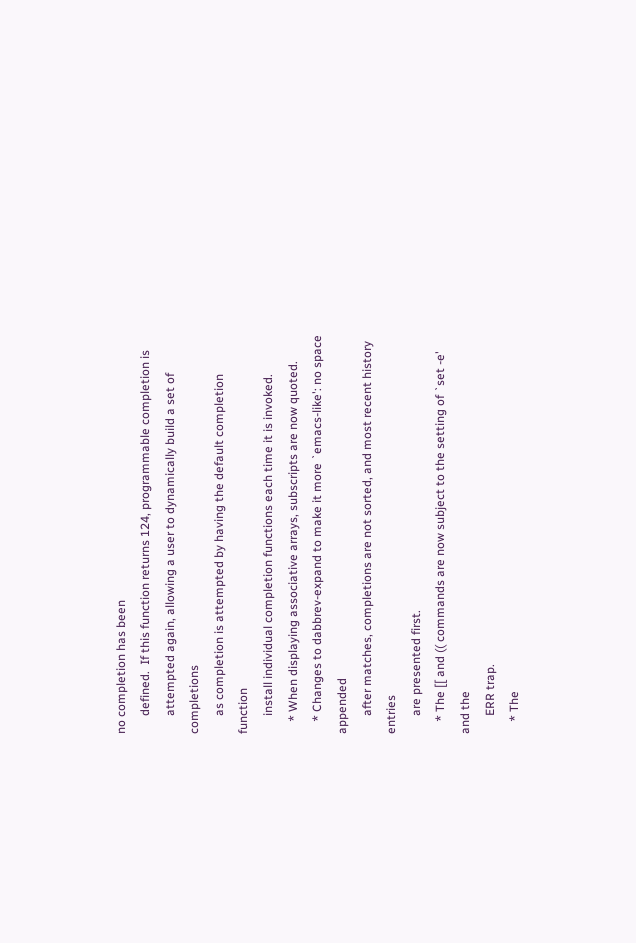no completion has been
      defined.  If this function returns 124, programmable completion is
      attempted again, allowing a user to dynamically build a set of completions
      as completion is attempted by having the default completion function
      install individual completion functions each time it is invoked.
    * When displaying associative arrays, subscripts are now quoted.
    * Changes to dabbrev-expand to make it more `emacs-like': no space appended
      after matches, completions are not sorted, and most recent history entries
      are presented first.
    * The [[ and (( commands are now subject to the setting of `set -e' and the
      ERR trap.
    * The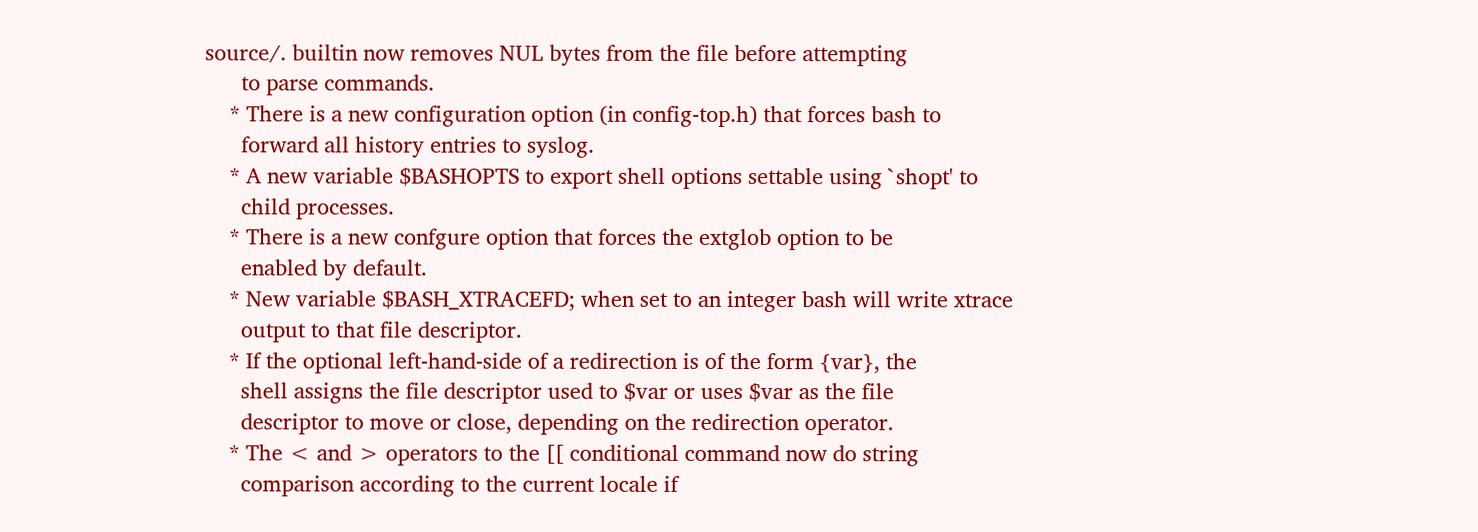source/. builtin now removes NUL bytes from the file before attempting
      to parse commands.
    * There is a new configuration option (in config-top.h) that forces bash to
      forward all history entries to syslog.
    * A new variable $BASHOPTS to export shell options settable using `shopt' to
      child processes.
    * There is a new confgure option that forces the extglob option to be
      enabled by default.
    * New variable $BASH_XTRACEFD; when set to an integer bash will write xtrace
      output to that file descriptor.
    * If the optional left-hand-side of a redirection is of the form {var}, the
      shell assigns the file descriptor used to $var or uses $var as the file
      descriptor to move or close, depending on the redirection operator.
    * The < and > operators to the [[ conditional command now do string
      comparison according to the current locale if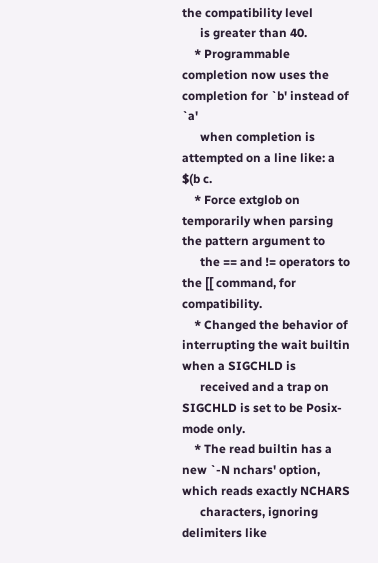the compatibility level
      is greater than 40.
    * Programmable completion now uses the completion for `b' instead of `a'
      when completion is attempted on a line like: a $(b c.
    * Force extglob on temporarily when parsing the pattern argument to
      the == and != operators to the [[ command, for compatibility.
    * Changed the behavior of interrupting the wait builtin when a SIGCHLD is
      received and a trap on SIGCHLD is set to be Posix-mode only.
    * The read builtin has a new `-N nchars' option, which reads exactly NCHARS
      characters, ignoring delimiters like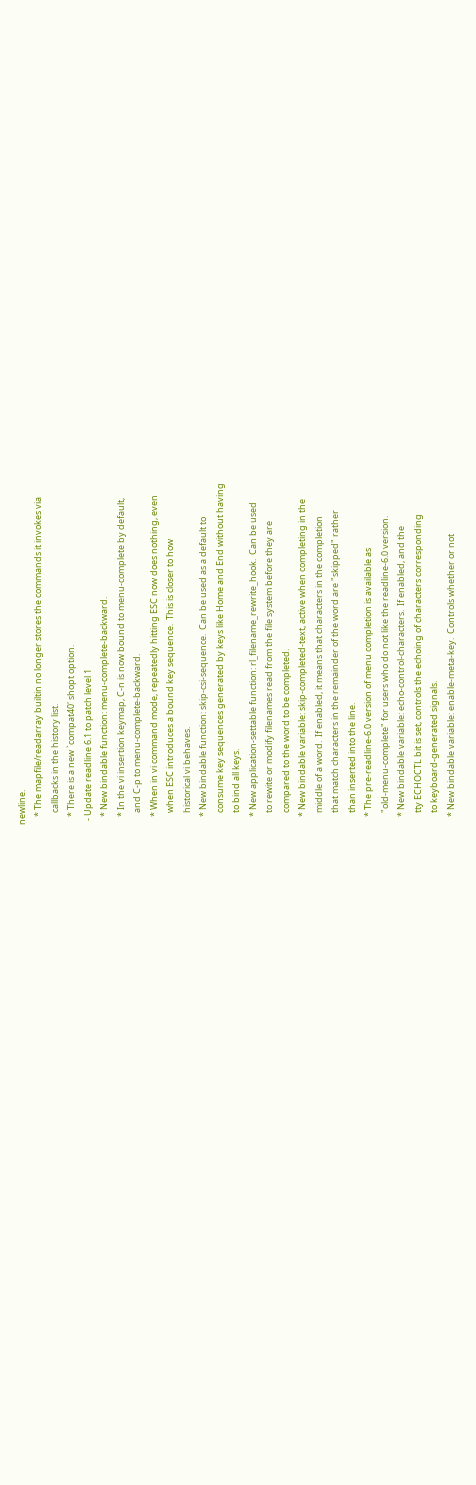newline.
    * The mapfile/readarray builtin no longer stores the commands it invokes via
      callbacks in the history list.
    * There is a new `compat40' shopt option.
  - Update readline 6.1 to patch level 1
    * New bindable function: menu-complete-backward.
    * In the vi insertion keymap, C-n is now bound to menu-complete by default,
      and C-p to menu-complete-backward.
    * When in vi command mode, repeatedly hitting ESC now does nothing, even
      when ESC introduces a bound key sequence.  This is closer to how
      historical vi behaves.
    * New bindable function: skip-csi-sequence.  Can be used as a default to
      consume key sequences generated by keys like Home and End without having
      to bind all keys.
    * New application-settable function: rl_filename_rewrite_hook.  Can be used
      to rewite or modify filenames read from the file system before they are
      compared to the word to be completed.
    * New bindable variable: skip-completed-text, active when completing in the
      middle of a word.  If enabled, it means that characters in the completion
      that match characters in the remainder of the word are "skipped" rather
      than inserted into the line.
    * The pre-readline-6.0 version of menu completion is available as
      "old-menu-complete" for users who do not like the readline-6.0 version.
    * New bindable variable: echo-control-characters.  If enabled, and the
      tty ECHOCTL bit is set, controls the echoing of characters corresponding
      to keyboard-generated signals.
    * New bindable variable: enable-meta-key.  Controls whether or not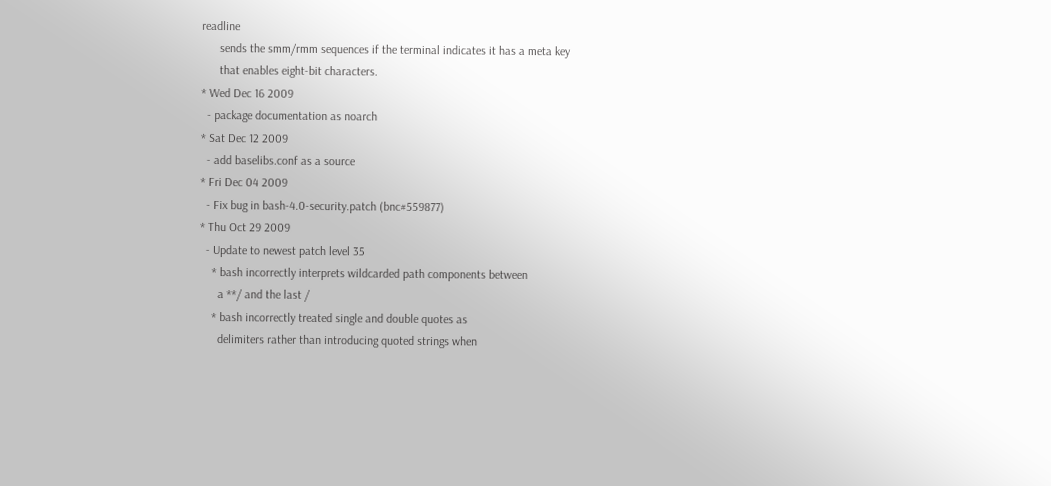readline
      sends the smm/rmm sequences if the terminal indicates it has a meta key
      that enables eight-bit characters.
* Wed Dec 16 2009
  - package documentation as noarch
* Sat Dec 12 2009
  - add baselibs.conf as a source
* Fri Dec 04 2009
  - Fix bug in bash-4.0-security.patch (bnc#559877)
* Thu Oct 29 2009
  - Update to newest patch level 35
    * bash incorrectly interprets wildcarded path components between
      a **/ and the last /
    * bash incorrectly treated single and double quotes as
      delimiters rather than introducing quoted strings when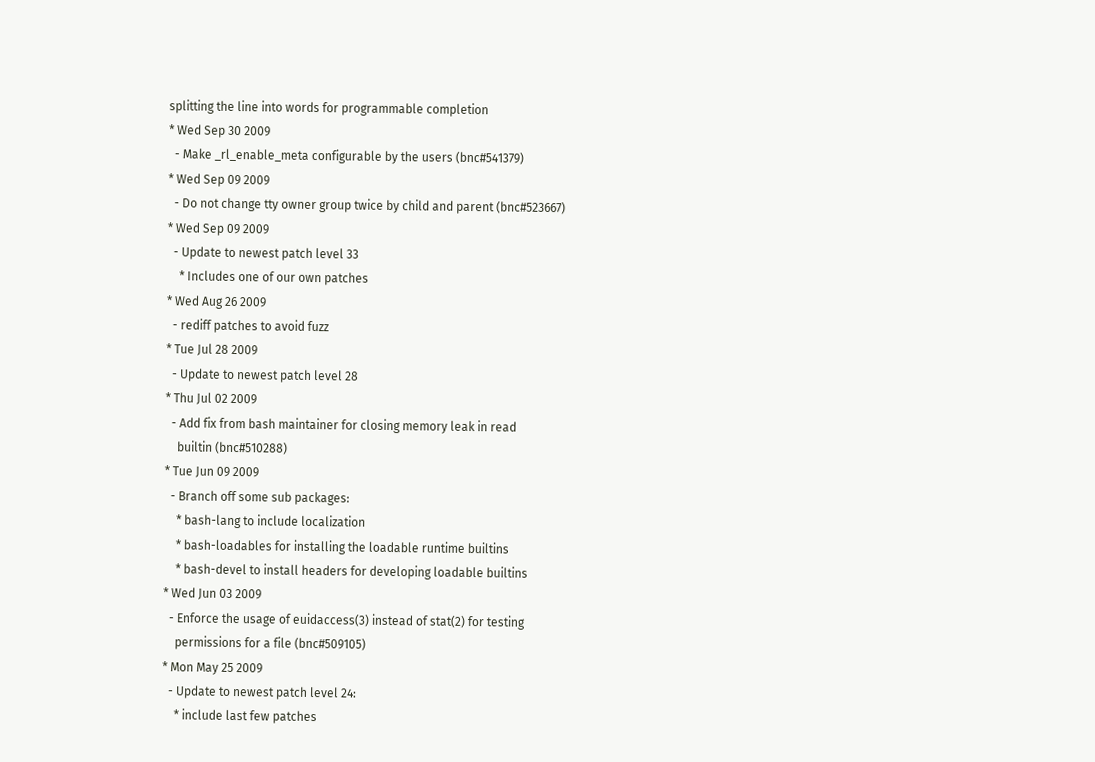splitting the line into words for programmable completion
* Wed Sep 30 2009
  - Make _rl_enable_meta configurable by the users (bnc#541379)
* Wed Sep 09 2009
  - Do not change tty owner group twice by child and parent (bnc#523667)
* Wed Sep 09 2009
  - Update to newest patch level 33
    * Includes one of our own patches
* Wed Aug 26 2009
  - rediff patches to avoid fuzz
* Tue Jul 28 2009
  - Update to newest patch level 28
* Thu Jul 02 2009
  - Add fix from bash maintainer for closing memory leak in read
    builtin (bnc#510288)
* Tue Jun 09 2009
  - Branch off some sub packages:
    * bash-lang to include localization
    * bash-loadables for installing the loadable runtime builtins
    * bash-devel to install headers for developing loadable builtins
* Wed Jun 03 2009
  - Enforce the usage of euidaccess(3) instead of stat(2) for testing
    permissions for a file (bnc#509105)
* Mon May 25 2009
  - Update to newest patch level 24:
    * include last few patches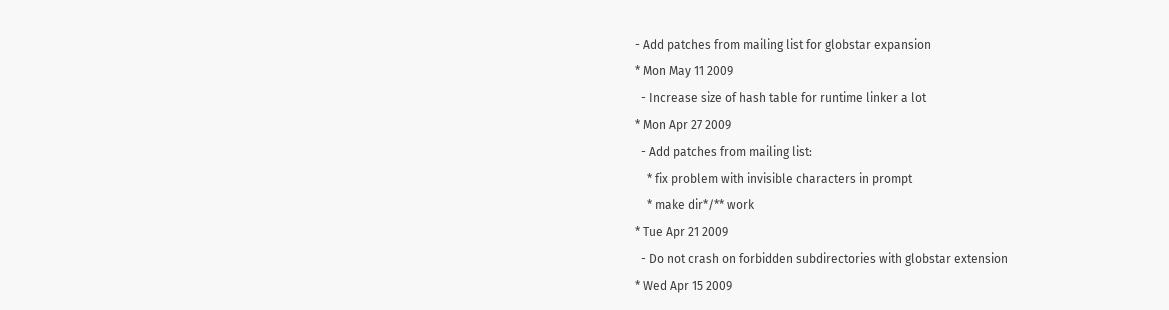- Add patches from mailing list for globstar expansion
* Mon May 11 2009
  - Increase size of hash table for runtime linker a lot
* Mon Apr 27 2009
  - Add patches from mailing list:
    * fix problem with invisible characters in prompt
    * make dir*/** work
* Tue Apr 21 2009
  - Do not crash on forbidden subdirectories with globstar extension
* Wed Apr 15 2009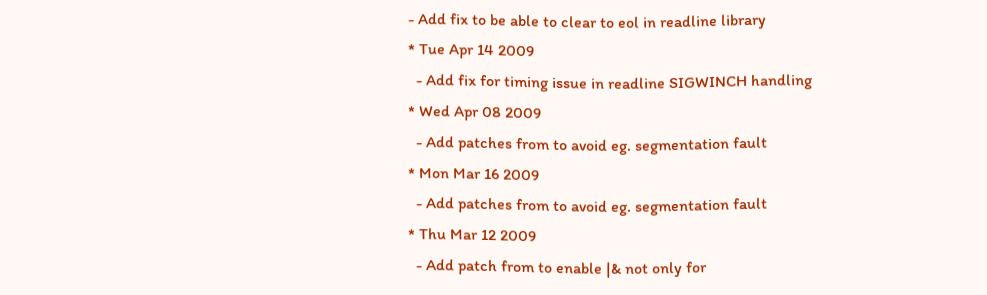- Add fix to be able to clear to eol in readline library
* Tue Apr 14 2009
  - Add fix for timing issue in readline SIGWINCH handling
* Wed Apr 08 2009
  - Add patches from to avoid eg. segmentation fault
* Mon Mar 16 2009
  - Add patches from to avoid eg. segmentation fault
* Thu Mar 12 2009
  - Add patch from to enable |& not only for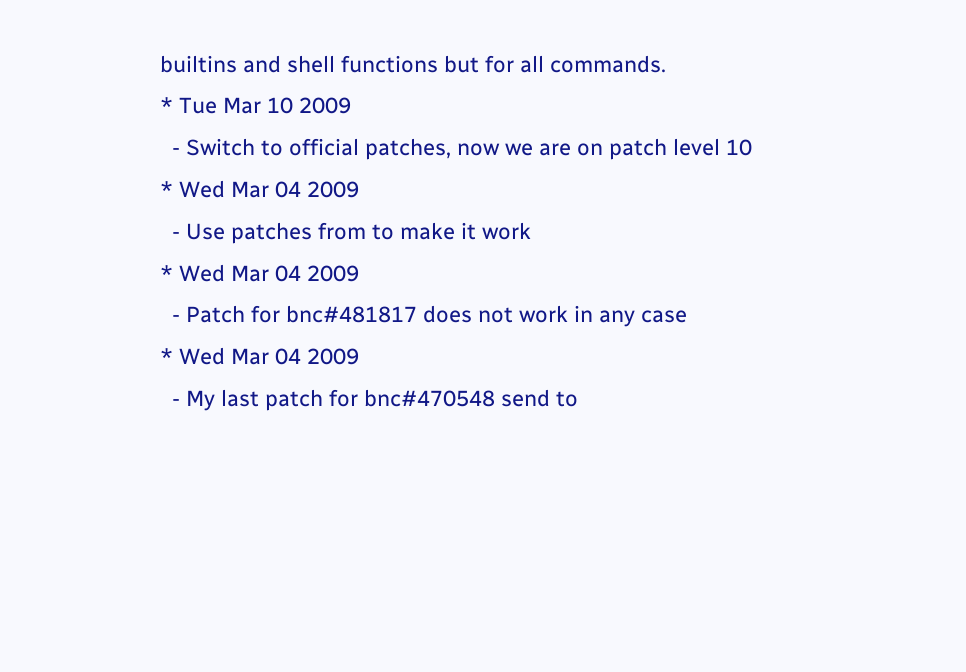builtins and shell functions but for all commands.
* Tue Mar 10 2009
  - Switch to official patches, now we are on patch level 10
* Wed Mar 04 2009
  - Use patches from to make it work
* Wed Mar 04 2009
  - Patch for bnc#481817 does not work in any case
* Wed Mar 04 2009
  - My last patch for bnc#470548 send to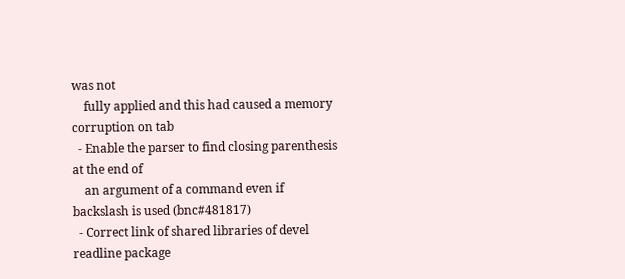was not
    fully applied and this had caused a memory corruption on tab
  - Enable the parser to find closing parenthesis at the end of
    an argument of a command even if backslash is used (bnc#481817)
  - Correct link of shared libraries of devel readline package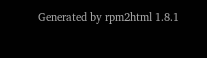Generated by rpm2html 1.8.1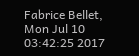Fabrice Bellet, Mon Jul 10 03:42:25 2017